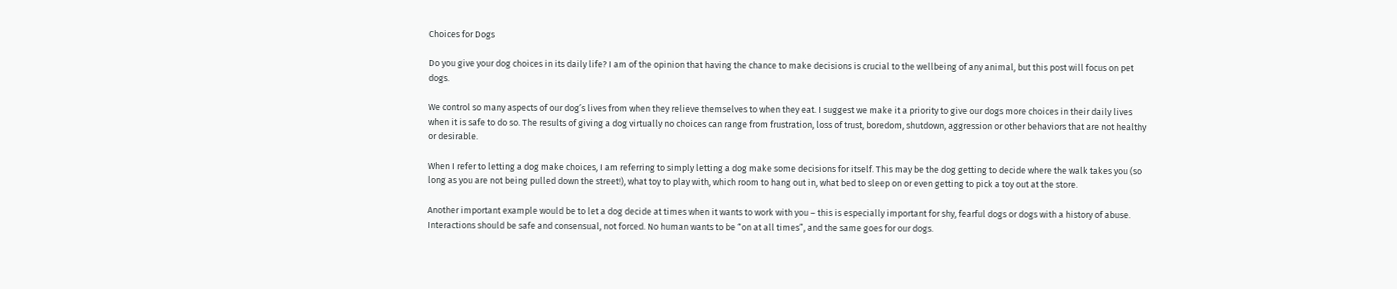Choices for Dogs

Do you give your dog choices in its daily life? I am of the opinion that having the chance to make decisions is crucial to the wellbeing of any animal, but this post will focus on pet dogs.

We control so many aspects of our dog’s lives from when they relieve themselves to when they eat. I suggest we make it a priority to give our dogs more choices in their daily lives when it is safe to do so. The results of giving a dog virtually no choices can range from frustration, loss of trust, boredom, shutdown, aggression or other behaviors that are not healthy or desirable.

When I refer to letting a dog make choices, I am referring to simply letting a dog make some decisions for itself. This may be the dog getting to decide where the walk takes you (so long as you are not being pulled down the street!), what toy to play with, which room to hang out in, what bed to sleep on or even getting to pick a toy out at the store.

Another important example would be to let a dog decide at times when it wants to work with you – this is especially important for shy, fearful dogs or dogs with a history of abuse. Interactions should be safe and consensual, not forced. No human wants to be “on at all times”, and the same goes for our dogs.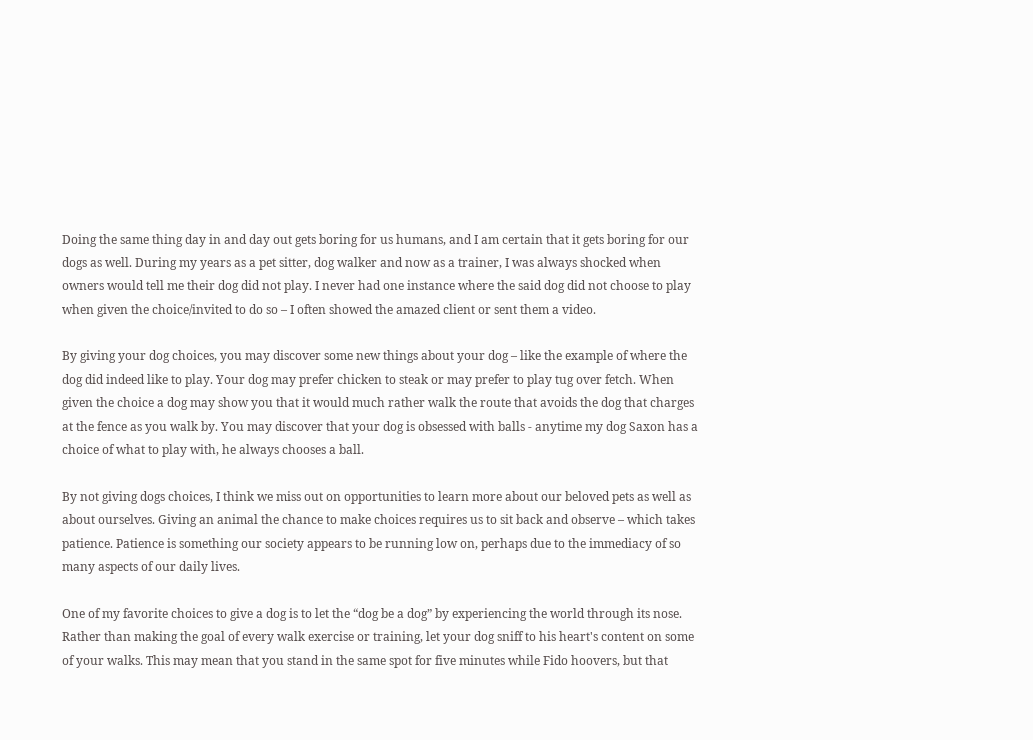Doing the same thing day in and day out gets boring for us humans, and I am certain that it gets boring for our dogs as well. During my years as a pet sitter, dog walker and now as a trainer, I was always shocked when owners would tell me their dog did not play. I never had one instance where the said dog did not choose to play when given the choice/invited to do so – I often showed the amazed client or sent them a video.

By giving your dog choices, you may discover some new things about your dog – like the example of where the dog did indeed like to play. Your dog may prefer chicken to steak or may prefer to play tug over fetch. When given the choice a dog may show you that it would much rather walk the route that avoids the dog that charges at the fence as you walk by. You may discover that your dog is obsessed with balls - anytime my dog Saxon has a choice of what to play with, he always chooses a ball.

By not giving dogs choices, I think we miss out on opportunities to learn more about our beloved pets as well as about ourselves. Giving an animal the chance to make choices requires us to sit back and observe – which takes patience. Patience is something our society appears to be running low on, perhaps due to the immediacy of so many aspects of our daily lives.

One of my favorite choices to give a dog is to let the “dog be a dog” by experiencing the world through its nose. Rather than making the goal of every walk exercise or training, let your dog sniff to his heart's content on some of your walks. This may mean that you stand in the same spot for five minutes while Fido hoovers, but that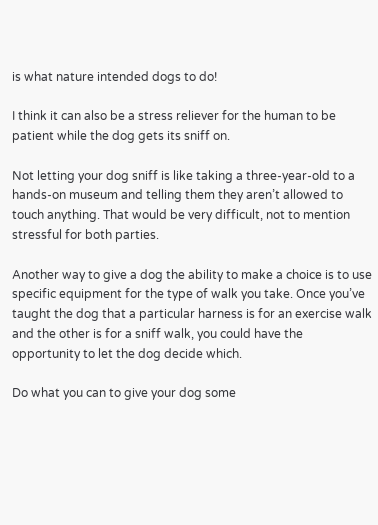is what nature intended dogs to do!

I think it can also be a stress reliever for the human to be patient while the dog gets its sniff on.

Not letting your dog sniff is like taking a three-year-old to a hands-on museum and telling them they aren’t allowed to touch anything. That would be very difficult, not to mention stressful for both parties.

Another way to give a dog the ability to make a choice is to use specific equipment for the type of walk you take. Once you’ve taught the dog that a particular harness is for an exercise walk and the other is for a sniff walk, you could have the opportunity to let the dog decide which.

Do what you can to give your dog some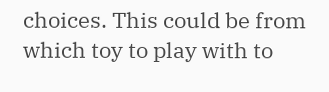choices. This could be from which toy to play with to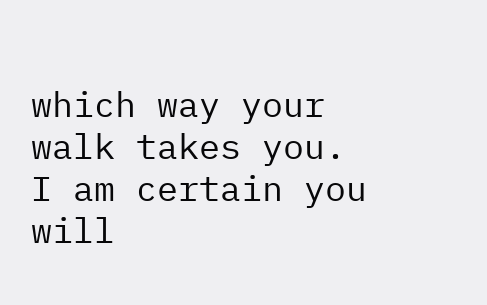which way your walk takes you. I am certain you will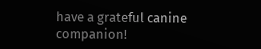have a grateful canine companion!